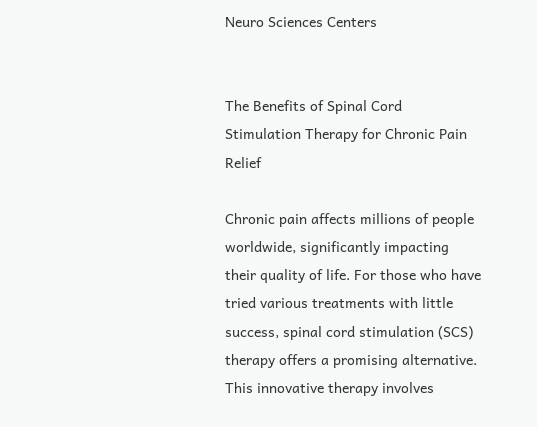Neuro Sciences Centers


The Benefits of Spinal Cord Stimulation Therapy for Chronic Pain Relief

Chronic pain affects millions of people worldwide, significantly impacting their quality of life. For those who have tried various treatments with little success, spinal cord stimulation (SCS) therapy offers a promising alternative. This innovative therapy involves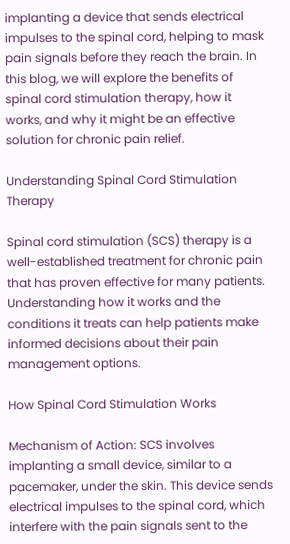implanting a device that sends electrical impulses to the spinal cord, helping to mask pain signals before they reach the brain. In this blog, we will explore the benefits of spinal cord stimulation therapy, how it works, and why it might be an effective solution for chronic pain relief.

Understanding Spinal Cord Stimulation Therapy

Spinal cord stimulation (SCS) therapy is a well-established treatment for chronic pain that has proven effective for many patients. Understanding how it works and the conditions it treats can help patients make informed decisions about their pain management options.

How Spinal Cord Stimulation Works

Mechanism of Action: SCS involves implanting a small device, similar to a pacemaker, under the skin. This device sends electrical impulses to the spinal cord, which interfere with the pain signals sent to the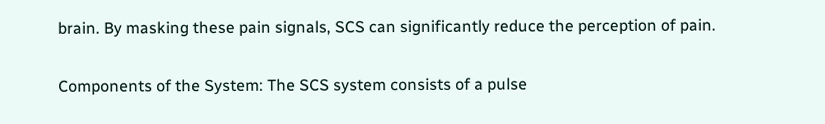brain. By masking these pain signals, SCS can significantly reduce the perception of pain.

Components of the System: The SCS system consists of a pulse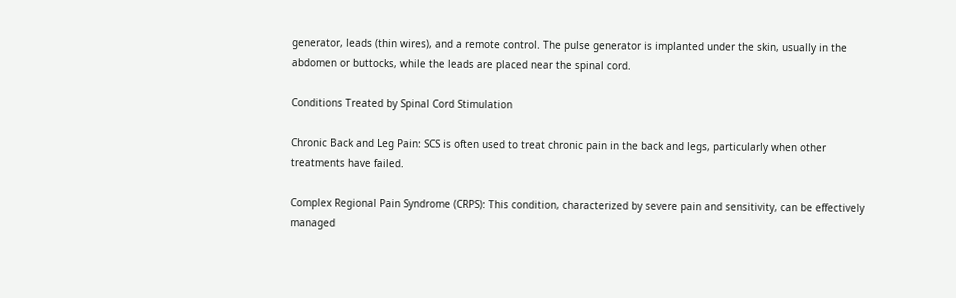generator, leads (thin wires), and a remote control. The pulse generator is implanted under the skin, usually in the abdomen or buttocks, while the leads are placed near the spinal cord.

Conditions Treated by Spinal Cord Stimulation

Chronic Back and Leg Pain: SCS is often used to treat chronic pain in the back and legs, particularly when other treatments have failed.

Complex Regional Pain Syndrome (CRPS): This condition, characterized by severe pain and sensitivity, can be effectively managed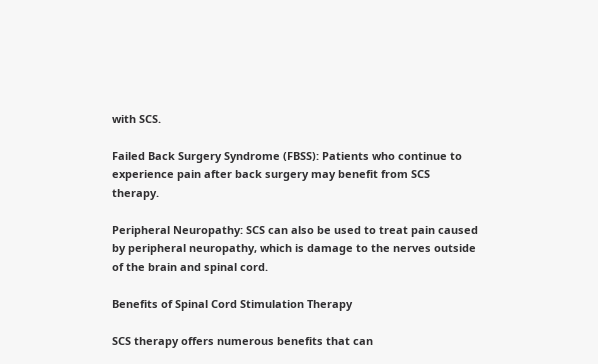with SCS.

Failed Back Surgery Syndrome (FBSS): Patients who continue to experience pain after back surgery may benefit from SCS therapy.

Peripheral Neuropathy: SCS can also be used to treat pain caused by peripheral neuropathy, which is damage to the nerves outside of the brain and spinal cord.

Benefits of Spinal Cord Stimulation Therapy

SCS therapy offers numerous benefits that can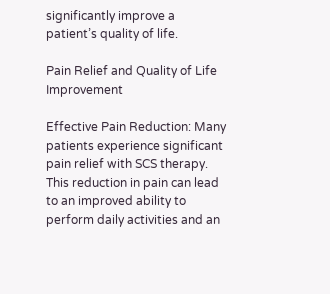significantly improve a patient’s quality of life.

Pain Relief and Quality of Life Improvement

Effective Pain Reduction: Many patients experience significant pain relief with SCS therapy. This reduction in pain can lead to an improved ability to perform daily activities and an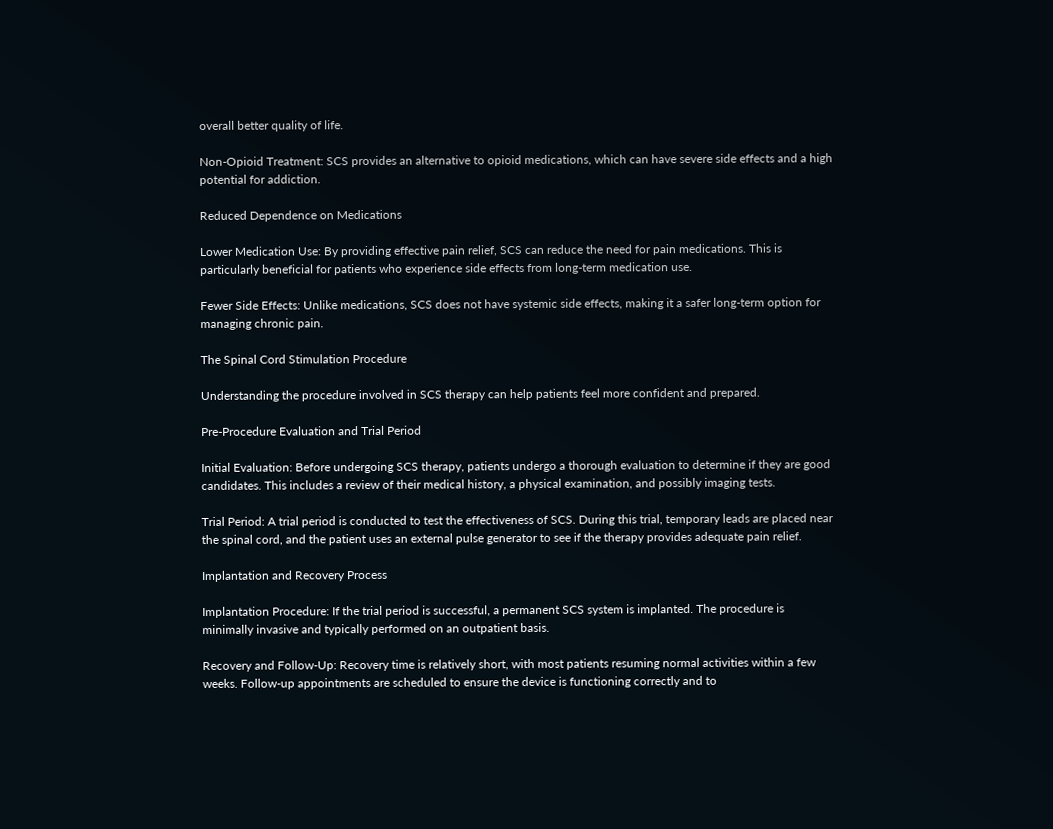overall better quality of life.

Non-Opioid Treatment: SCS provides an alternative to opioid medications, which can have severe side effects and a high potential for addiction.

Reduced Dependence on Medications

Lower Medication Use: By providing effective pain relief, SCS can reduce the need for pain medications. This is particularly beneficial for patients who experience side effects from long-term medication use.

Fewer Side Effects: Unlike medications, SCS does not have systemic side effects, making it a safer long-term option for managing chronic pain.

The Spinal Cord Stimulation Procedure

Understanding the procedure involved in SCS therapy can help patients feel more confident and prepared.

Pre-Procedure Evaluation and Trial Period

Initial Evaluation: Before undergoing SCS therapy, patients undergo a thorough evaluation to determine if they are good candidates. This includes a review of their medical history, a physical examination, and possibly imaging tests.

Trial Period: A trial period is conducted to test the effectiveness of SCS. During this trial, temporary leads are placed near the spinal cord, and the patient uses an external pulse generator to see if the therapy provides adequate pain relief.

Implantation and Recovery Process

Implantation Procedure: If the trial period is successful, a permanent SCS system is implanted. The procedure is minimally invasive and typically performed on an outpatient basis.

Recovery and Follow-Up: Recovery time is relatively short, with most patients resuming normal activities within a few weeks. Follow-up appointments are scheduled to ensure the device is functioning correctly and to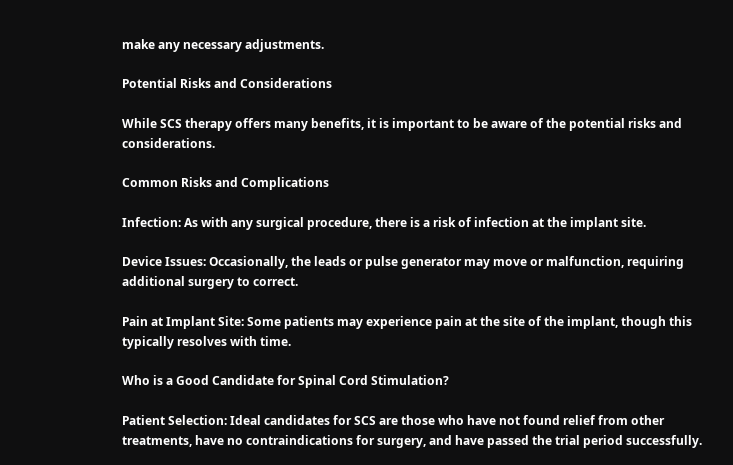make any necessary adjustments.

Potential Risks and Considerations

While SCS therapy offers many benefits, it is important to be aware of the potential risks and considerations.

Common Risks and Complications

Infection: As with any surgical procedure, there is a risk of infection at the implant site.

Device Issues: Occasionally, the leads or pulse generator may move or malfunction, requiring additional surgery to correct.

Pain at Implant Site: Some patients may experience pain at the site of the implant, though this typically resolves with time.

Who is a Good Candidate for Spinal Cord Stimulation?

Patient Selection: Ideal candidates for SCS are those who have not found relief from other treatments, have no contraindications for surgery, and have passed the trial period successfully.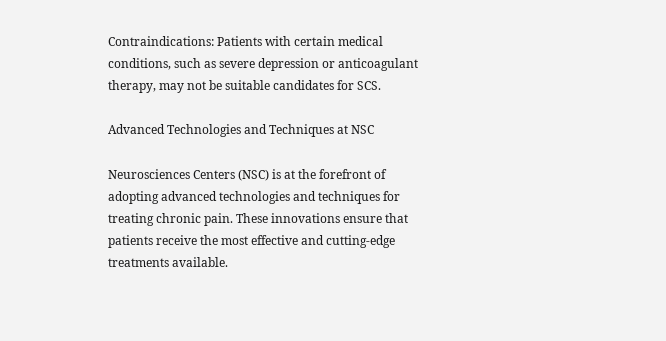Contraindications: Patients with certain medical conditions, such as severe depression or anticoagulant therapy, may not be suitable candidates for SCS.

Advanced Technologies and Techniques at NSC

Neurosciences Centers (NSC) is at the forefront of adopting advanced technologies and techniques for treating chronic pain. These innovations ensure that patients receive the most effective and cutting-edge treatments available.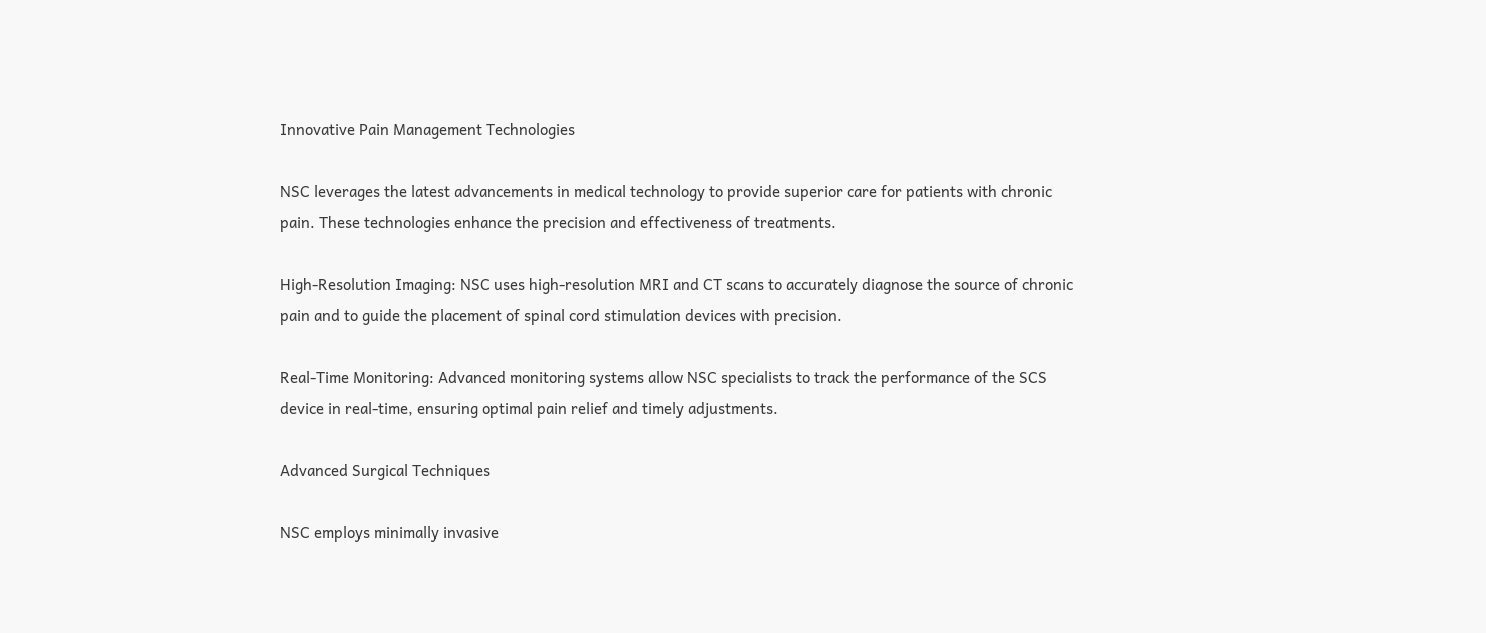Innovative Pain Management Technologies

NSC leverages the latest advancements in medical technology to provide superior care for patients with chronic pain. These technologies enhance the precision and effectiveness of treatments.

High-Resolution Imaging: NSC uses high-resolution MRI and CT scans to accurately diagnose the source of chronic pain and to guide the placement of spinal cord stimulation devices with precision.

Real-Time Monitoring: Advanced monitoring systems allow NSC specialists to track the performance of the SCS device in real-time, ensuring optimal pain relief and timely adjustments.

Advanced Surgical Techniques

NSC employs minimally invasive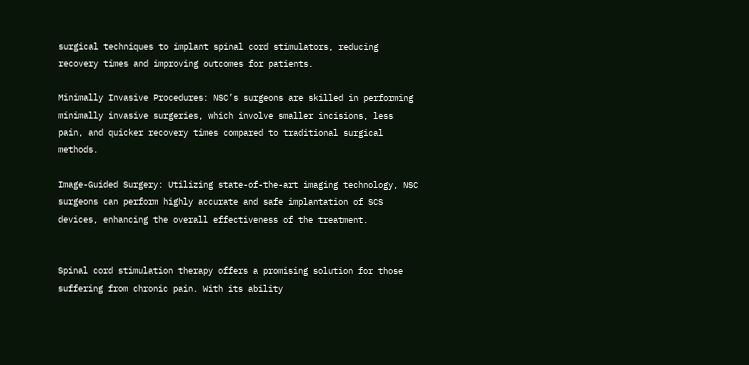surgical techniques to implant spinal cord stimulators, reducing recovery times and improving outcomes for patients.

Minimally Invasive Procedures: NSC’s surgeons are skilled in performing minimally invasive surgeries, which involve smaller incisions, less pain, and quicker recovery times compared to traditional surgical methods.

Image-Guided Surgery: Utilizing state-of-the-art imaging technology, NSC surgeons can perform highly accurate and safe implantation of SCS devices, enhancing the overall effectiveness of the treatment.


Spinal cord stimulation therapy offers a promising solution for those suffering from chronic pain. With its ability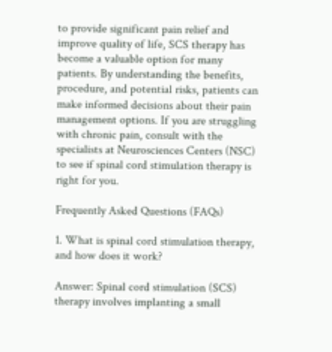to provide significant pain relief and improve quality of life, SCS therapy has become a valuable option for many patients. By understanding the benefits, procedure, and potential risks, patients can make informed decisions about their pain management options. If you are struggling with chronic pain, consult with the specialists at Neurosciences Centers (NSC) to see if spinal cord stimulation therapy is right for you.

Frequently Asked Questions (FAQs)

1. What is spinal cord stimulation therapy, and how does it work?

Answer: Spinal cord stimulation (SCS) therapy involves implanting a small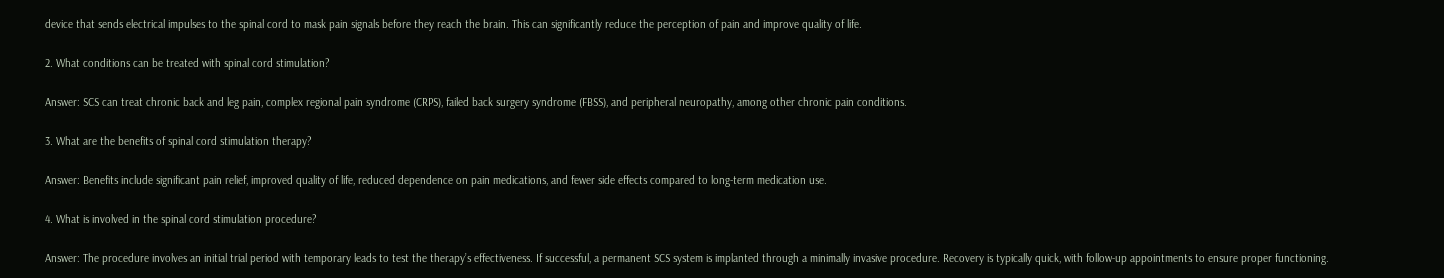device that sends electrical impulses to the spinal cord to mask pain signals before they reach the brain. This can significantly reduce the perception of pain and improve quality of life.

2. What conditions can be treated with spinal cord stimulation?

Answer: SCS can treat chronic back and leg pain, complex regional pain syndrome (CRPS), failed back surgery syndrome (FBSS), and peripheral neuropathy, among other chronic pain conditions.

3. What are the benefits of spinal cord stimulation therapy?

Answer: Benefits include significant pain relief, improved quality of life, reduced dependence on pain medications, and fewer side effects compared to long-term medication use.

4. What is involved in the spinal cord stimulation procedure?

Answer: The procedure involves an initial trial period with temporary leads to test the therapy’s effectiveness. If successful, a permanent SCS system is implanted through a minimally invasive procedure. Recovery is typically quick, with follow-up appointments to ensure proper functioning.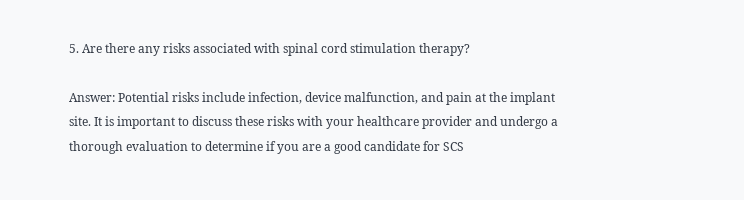5. Are there any risks associated with spinal cord stimulation therapy?

Answer: Potential risks include infection, device malfunction, and pain at the implant site. It is important to discuss these risks with your healthcare provider and undergo a thorough evaluation to determine if you are a good candidate for SCS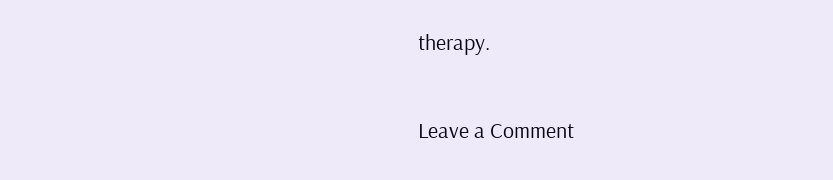therapy.

Leave a Comment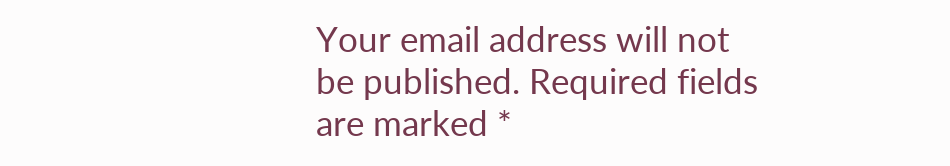Your email address will not be published. Required fields are marked *